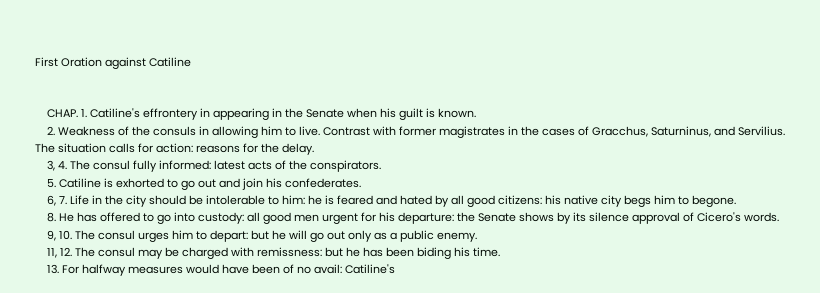First Oration against Catiline


    CHAP. 1. Catiline's effrontery in appearing in the Senate when his guilt is known.
    2. Weakness of the consuls in allowing him to live. Contrast with former magistrates in the cases of Gracchus, Saturninus, and Servilius. The situation calls for action: reasons for the delay.
    3, 4. The consul fully informed: latest acts of the conspirators.
    5. Catiline is exhorted to go out and join his confederates.
    6, 7. Life in the city should be intolerable to him: he is feared and hated by all good citizens: his native city begs him to begone.
    8. He has offered to go into custody: all good men urgent for his departure: the Senate shows by its silence approval of Cicero's words.
    9, 10. The consul urges him to depart: but he will go out only as a public enemy.
    11, 12. The consul may be charged with remissness: but he has been biding his time.
    13. For halfway measures would have been of no avail: Catiline's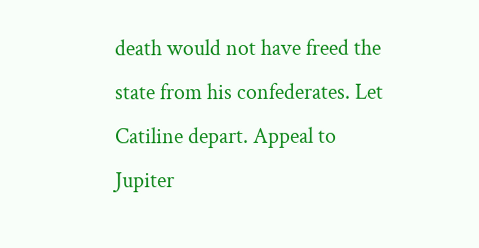death would not have freed the state from his confederates. Let Catiline depart. Appeal to Jupiter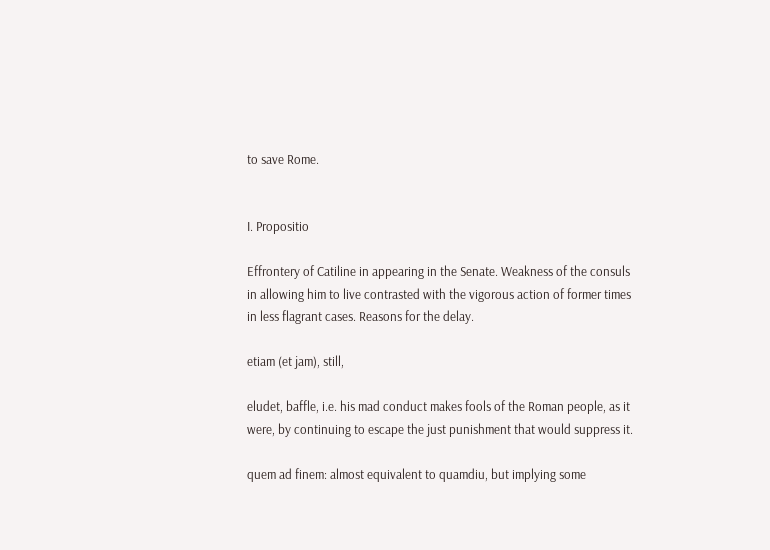to save Rome.


I. Propositio

Effrontery of Catiline in appearing in the Senate. Weakness of the consuls in allowing him to live contrasted with the vigorous action of former times in less flagrant cases. Reasons for the delay.

etiam (et jam), still,

eludet, baffle, i.e. his mad conduct makes fools of the Roman people, as it were, by continuing to escape the just punishment that would suppress it.

quem ad finem: almost equivalent to quamdiu, but implying some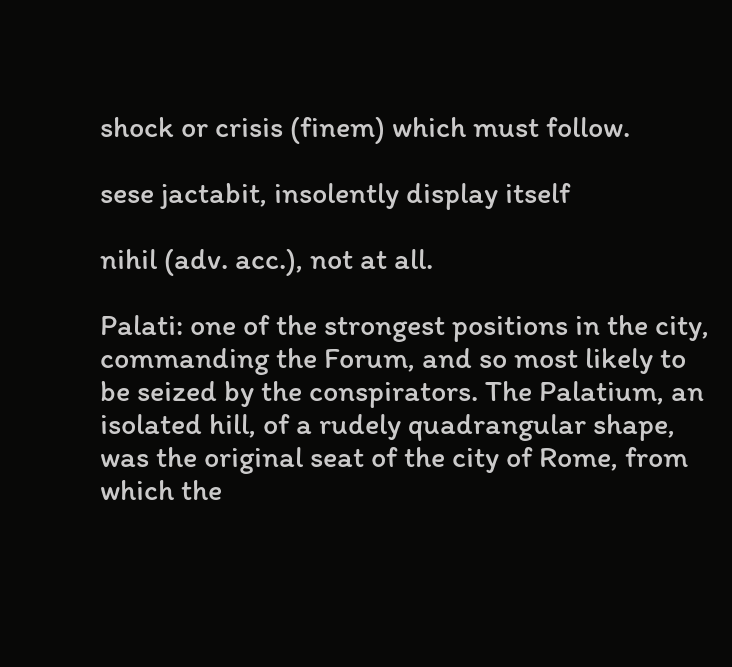shock or crisis (finem) which must follow.

sese jactabit, insolently display itself

nihil (adv. acc.), not at all.

Palati: one of the strongest positions in the city, commanding the Forum, and so most likely to be seized by the conspirators. The Palatium, an isolated hill, of a rudely quadrangular shape, was the original seat of the city of Rome, from which the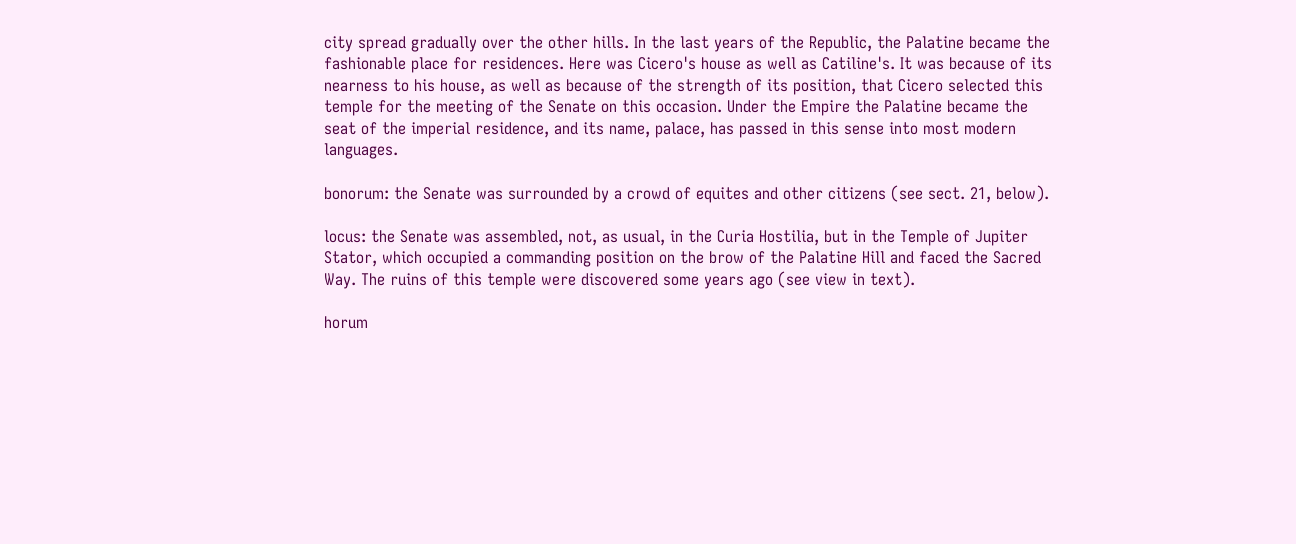city spread gradually over the other hills. In the last years of the Republic, the Palatine became the fashionable place for residences. Here was Cicero's house as well as Catiline's. It was because of its nearness to his house, as well as because of the strength of its position, that Cicero selected this temple for the meeting of the Senate on this occasion. Under the Empire the Palatine became the seat of the imperial residence, and its name, palace, has passed in this sense into most modern languages.

bonorum: the Senate was surrounded by a crowd of equites and other citizens (see sect. 21, below).

locus: the Senate was assembled, not, as usual, in the Curia Hostilia, but in the Temple of Jupiter Stator, which occupied a commanding position on the brow of the Palatine Hill and faced the Sacred Way. The ruins of this temple were discovered some years ago (see view in text).

horum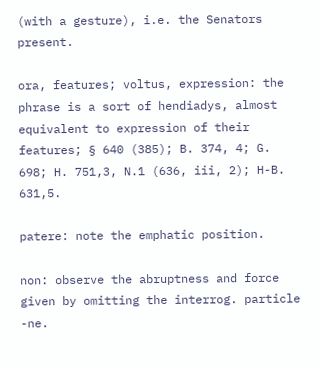(with a gesture), i.e. the Senators present.

ora, features; voltus, expression: the phrase is a sort of hendiadys, almost equivalent to expression of their features; § 640 (385); B. 374, 4; G. 698; H. 751,3, N.1 (636, iii, 2); H-B. 631,5.

patere: note the emphatic position.

non: observe the abruptness and force given by omitting the interrog. particle -ne.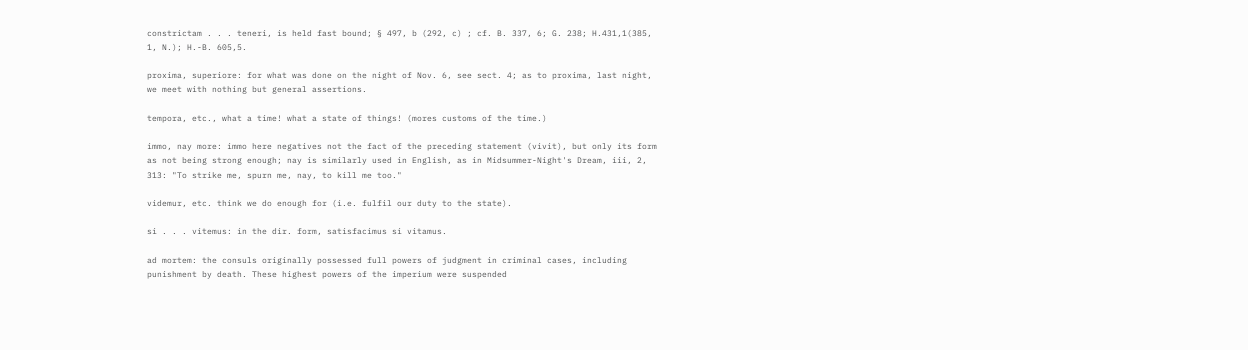constrictam . . . teneri, is held fast bound; § 497, b (292, c) ; cf. B. 337, 6; G. 238; H.431,1(385, 1, N.); H.-B. 605,5.

proxima, superiore: for what was done on the night of Nov. 6, see sect. 4; as to proxima, last night, we meet with nothing but general assertions.

tempora, etc., what a time! what a state of things! (mores customs of the time.)

immo, nay more: immo here negatives not the fact of the preceding statement (vivit), but only its form as not being strong enough; nay is similarly used in English, as in Midsummer-Night's Dream, iii, 2, 313: "To strike me, spurn me, nay, to kill me too."

videmur, etc. think we do enough for (i.e. fulfil our duty to the state).

si . . . vitemus: in the dir. form, satisfacimus si vitamus.

ad mortem: the consuls originally possessed full powers of judgment in criminal cases, including punishment by death. These highest powers of the imperium were suspended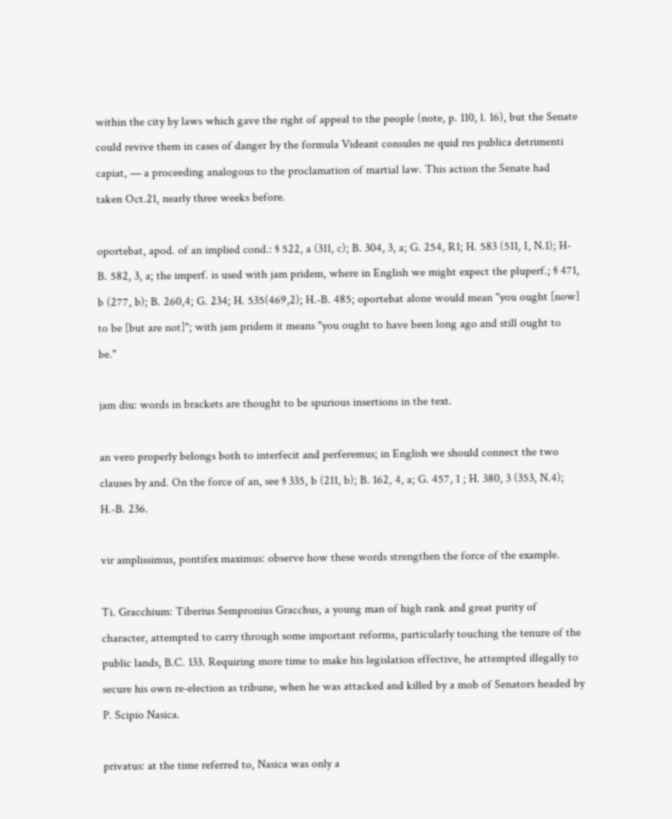within the city by laws which gave the right of appeal to the people (note, p. 110, l. 16), but the Senate could revive them in cases of danger by the formula Videant consules ne quid res publica detrimenti capiat, — a proceeding analogous to the proclamation of martial law. This action the Senate had taken Oct.21, nearly three weeks before.

oportebat, apod. of an implied cond.: § 522, a (311, c); B. 304, 3, a; G. 254, R1; H. 583 (511, I, N.1); H-B. 582, 3, a; the imperf. is used with jam pridem, where in English we might expect the pluperf.; § 471, b (277, b); B. 260,4; G. 234; H. 535(469,2); H.-B. 485; oportebat alone would mean "you ought [now] to be [but are not]"; with jam pridem it means "you ought to have been long ago and still ought to be."

jam diu: words in brackets are thought to be spurious insertions in the text.

an vero properly belongs both to interfecit and perferemus; in English we should connect the two clauses by and. On the force of an, see § 335, b (211, b); B. 162, 4, a; G. 457, 1 ; H. 380, 3 (353, N.4); H.-B. 236.

vir amplissimus, pontifex maximus: observe how these words strengthen the force of the example.

Ti. Gracchium: Tiberius Sempronius Gracchus, a young man of high rank and great purity of character, attempted to carry through some important reforms, particularly touching the tenure of the public lands, B.C. 133. Requiring more time to make his legislation effective, he attempted illegally to secure his own re-election as tribune, when he was attacked and killed by a mob of Senators headed by P. Scipio Nasica.

privatus: at the time referred to, Nasica was only a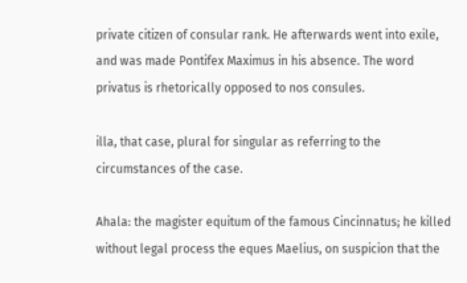private citizen of consular rank. He afterwards went into exile, and was made Pontifex Maximus in his absence. The word privatus is rhetorically opposed to nos consules.

illa, that case, plural for singular as referring to the circumstances of the case.

Ahala: the magister equitum of the famous Cincinnatus; he killed without legal process the eques Maelius, on suspicion that the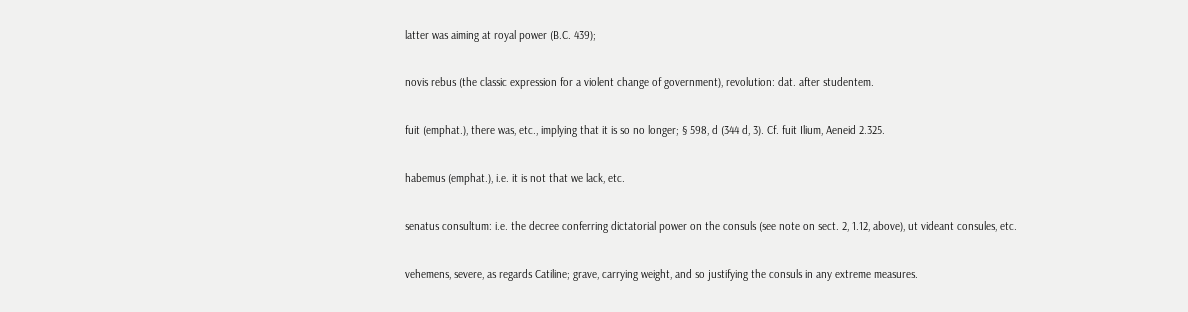latter was aiming at royal power (B.C. 439);

novis rebus (the classic expression for a violent change of government), revolution: dat. after studentem.

fuit (emphat.), there was, etc., implying that it is so no longer; § 598, d (344 d, 3). Cf. fuit Ilium, Aeneid 2.325.

habemus (emphat.), i.e. it is not that we lack, etc.

senatus consultum: i.e. the decree conferring dictatorial power on the consuls (see note on sect. 2, 1.12, above), ut videant consules, etc.

vehemens, severe, as regards Catiline; grave, carrying weight, and so justifying the consuls in any extreme measures.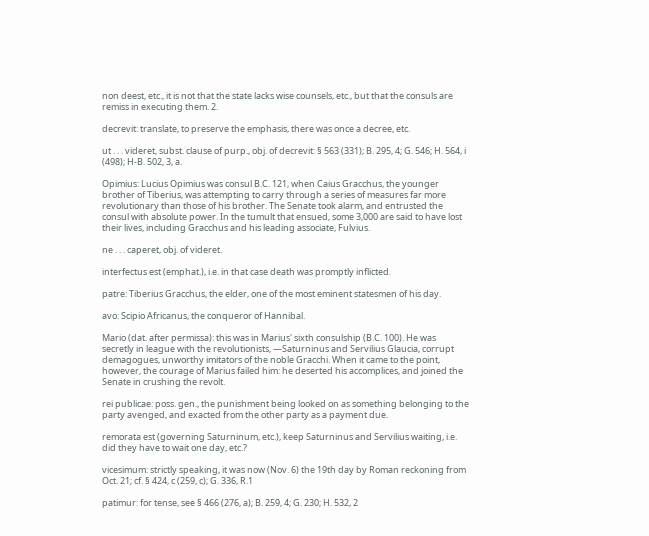non deest, etc., it is not that the state lacks wise counsels, etc., but that the consuls are remiss in executing them. 2.

decrevit: translate, to preserve the emphasis, there was once a decree, etc.

ut . . . videret, subst. clause of purp., obj. of decrevit: § 563 (331); B. 295, 4; G. 546; H. 564, i (498); H-B. 502, 3, a.

Opimius: Lucius Opimius was consul B.C. 121, when Caius Gracchus, the younger brother of Tiberius, was attempting to carry through a series of measures far more revolutionary than those of his brother. The Senate took alarm, and entrusted the consul with absolute power. In the tumult that ensued, some 3,000 are said to have lost their lives, including Gracchus and his leading associate, Fulvius.

ne . . . caperet, obj. of videret.

interfectus est (emphat.), i.e. in that case death was promptly inflicted.

patre: Tiberius Gracchus, the elder, one of the most eminent statesmen of his day.

avo: Scipio Africanus, the conqueror of Hannibal.

Mario (dat. after permissa): this was in Marius' sixth consulship (B.C. 100). He was secretly in league with the revolutionists, —Saturninus and Servilius Glaucia, corrupt demagogues, unworthy imitators of the noble Gracchi. When it came to the point, however, the courage of Marius failed him: he deserted his accomplices, and joined the Senate in crushing the revolt.

rei publicae: poss. gen., the punishment being looked on as something belonging to the party avenged, and exacted from the other party as a payment due.

remorata est (governing Saturninum, etc.), keep Saturninus and Servilius waiting, i.e. did they have to wait one day, etc.?

vicesimum: strictly speaking, it was now (Nov. 6) the 19th day by Roman reckoning from Oct. 21; cf. § 424, c (259, c); G. 336, R.1

patimur: for tense, see § 466 (276, a); B. 259, 4; G. 230; H. 532, 2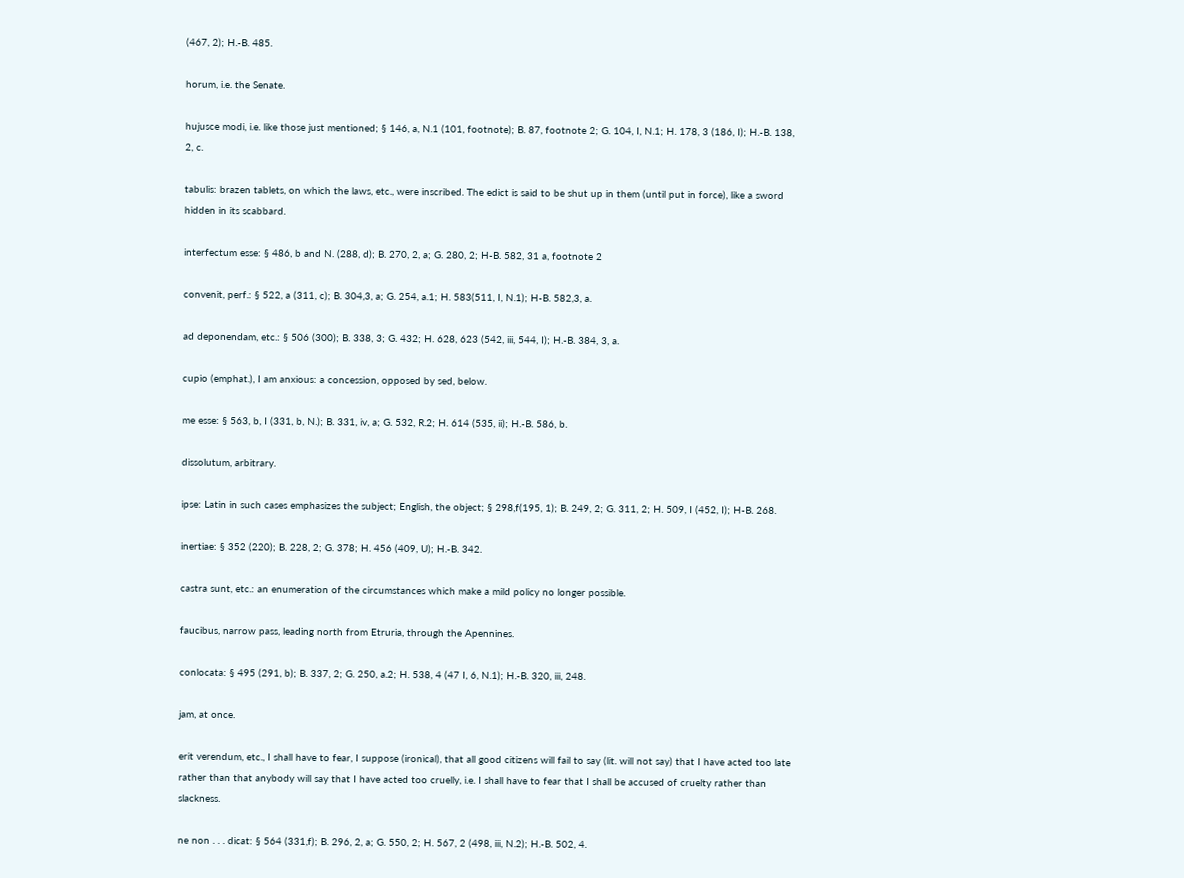(467, 2); H.-B. 485.

horum, i.e. the Senate.

hujusce modi, i.e. like those just mentioned; § 146, a, N.1 (101, footnote); B. 87, footnote 2; G. 104, I, N.1; H. 178, 3 (186, I); H.-B. 138, 2, c.

tabulis: brazen tablets, on which the laws, etc., were inscribed. The edict is said to be shut up in them (until put in force), like a sword hidden in its scabbard.

interfectum esse: § 486, b and N. (288, d); B. 270, 2, a; G. 280, 2; H-B. 582, 31 a, footnote 2

convenit, perf.: § 522, a (311, c); B. 304,3, a; G. 254, a.1; H. 583(511, I, N.1); H-B. 582,3, a.

ad deponendam, etc.: § 506 (300); B. 338, 3; G. 432; H. 628, 623 (542, iii, 544, I); H.-B. 384, 3, a.

cupio (emphat.), I am anxious: a concession, opposed by sed, below.

me esse: § 563, b, I (331, b, N.); B. 331, iv, a; G. 532, R.2; H. 614 (535, ii); H.-B. 586, b.

dissolutum, arbitrary.

ipse: Latin in such cases emphasizes the subject; English, the object; § 298,f(195, 1); B. 249, 2; G. 311, 2; H. 509, I (452, I); H-B. 268.

inertiae: § 352 (220); B. 228, 2; G. 378; H. 456 (409, U); H.-B. 342.

castra sunt, etc.: an enumeration of the circumstances which make a mild policy no longer possible.

faucibus, narrow pass, leading north from Etruria, through the Apennines.

conlocata: § 495 (291, b); B. 337, 2; G. 250, a.2; H. 538, 4 (47 I, 6, N.1); H.-B. 320, iii, 248.

jam, at once.

erit verendum, etc., I shall have to fear, I suppose (ironical), that all good citizens will fail to say (lit. will not say) that I have acted too late rather than that anybody will say that I have acted too cruelly, i.e. I shall have to fear that I shall be accused of cruelty rather than slackness.

ne non . . . dicat: § 564 (331,f); B. 296, 2, a; G. 550, 2; H. 567, 2 (498, iii, N.2); H.-B. 502, 4.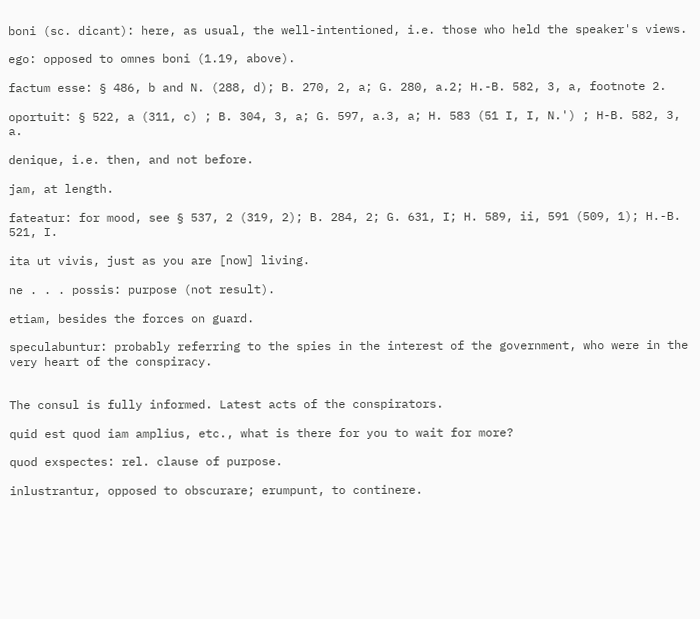boni (sc. dicant): here, as usual, the well-intentioned, i.e. those who held the speaker's views.

ego: opposed to omnes boni (1.19, above).

factum esse: § 486, b and N. (288, d); B. 270, 2, a; G. 280, a.2; H.-B. 582, 3, a, footnote 2.

oportuit: § 522, a (311, c) ; B. 304, 3, a; G. 597, a.3, a; H. 583 (51 I, I, N.') ; H-B. 582, 3, a.

denique, i.e. then, and not before.

jam, at length.

fateatur: for mood, see § 537, 2 (319, 2); B. 284, 2; G. 631, I; H. 589, ii, 591 (509, 1); H.-B. 521, I.

ita ut vivis, just as you are [now] living.

ne . . . possis: purpose (not result).

etiam, besides the forces on guard.

speculabuntur: probably referring to the spies in the interest of the government, who were in the very heart of the conspiracy.


The consul is fully informed. Latest acts of the conspirators.

quid est quod iam amplius, etc., what is there for you to wait for more?

quod exspectes: rel. clause of purpose.

inlustrantur, opposed to obscurare; erumpunt, to continere.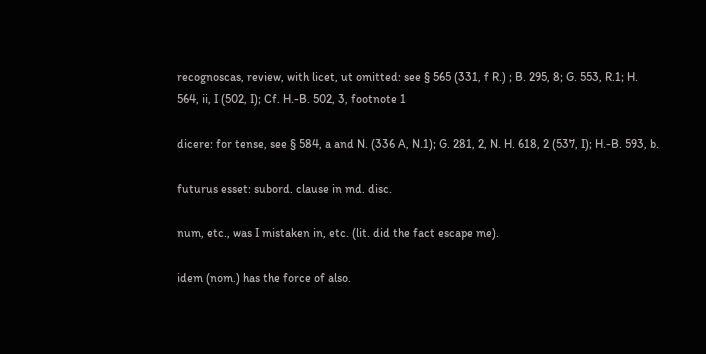recognoscas, review, with licet, ut omitted: see § 565 (331, f R.) ; B. 295, 8; G. 553, R.1; H. 564, ii, I (502, I); Cf. H.-B. 502, 3, footnote 1

dicere: for tense, see § 584, a and N. (336 A, N.1); G. 281, 2, N. H. 618, 2 (537, I); H.-B. 593, b.

futurus esset: subord. clause in md. disc.

num, etc., was I mistaken in, etc. (lit. did the fact escape me).

idem (nom.) has the force of also.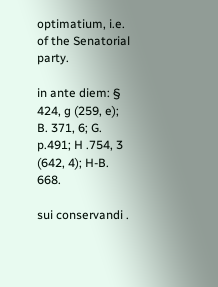optimatium, i.e. of the Senatorial party.

in ante diem: § 424, g (259, e); B. 371, 6; G. p.491; H .754, 3 (642, 4); H-B. 668.

sui conservandi .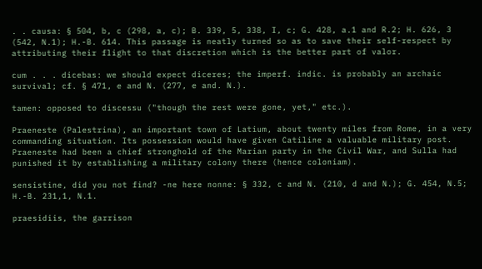. . causa: § 504, b, c (298, a, c); B. 339, 5, 338, I, c; G. 428, a.1 and R.2; H. 626, 3 (542, N.1); H.-B. 614. This passage is neatly turned so as to save their self-respect by attributing their flight to that discretion which is the better part of valor.

cum . . . dicebas: we should expect diceres; the imperf. indic. is probably an archaic survival; cf. § 471, e and N. (277, e and. N.).

tamen: opposed to discessu ("though the rest were gone, yet," etc.).

Praeneste (Palestrina), an important town of Latium, about twenty miles from Rome, in a very commanding situation. Its possession would have given Catiline a valuable military post. Praeneste had been a chief stronghold of the Marian party in the Civil War, and Sulla had punished it by establishing a military colony there (hence coloniam).

sensistine, did you not find? -ne here nonne: § 332, c and N. (210, d and N.); G. 454, N.5; H.-B. 231,1, N.1.

praesidiis, the garrison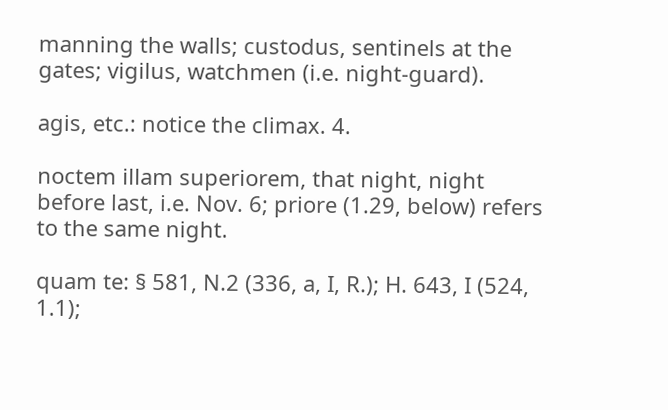manning the walls; custodus, sentinels at the gates; vigilus, watchmen (i.e. night-guard).

agis, etc.: notice the climax. 4.

noctem illam superiorem, that night, night before last, i.e. Nov. 6; priore (1.29, below) refers to the same night.

quam te: § 581, N.2 (336, a, I, R.); H. 643, I (524, 1.1);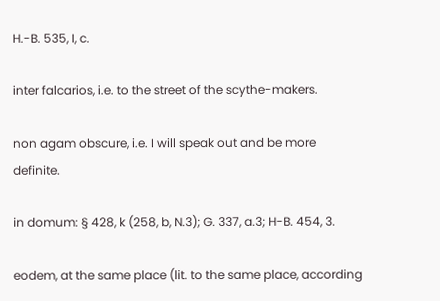H.-B. 535, I, c.

inter falcarios, i.e. to the street of the scythe-makers.

non agam obscure, i.e. I will speak out and be more definite.

in domum: § 428, k (258, b, N.3); G. 337, a.3; H-B. 454, 3.

eodem, at the same place (lit. to the same place, according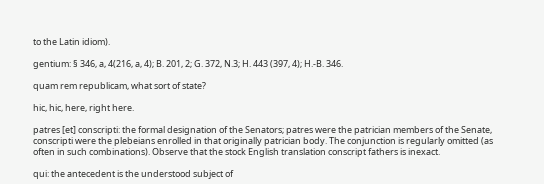to the Latin idiom).

gentium: § 346, a, 4(216, a, 4); B. 201, 2; G. 372, N.3; H. 443 (397, 4); H.-B. 346.

quam rem republicam, what sort of state?

hic, hic, here, right here.

patres [et] conscripti: the formal designation of the Senators; patres were the patrician members of the Senate, conscripti were the plebeians enrolled in that originally patrician body. The conjunction is regularly omitted (as often in such combinations). Observe that the stock English translation conscript fathers is inexact.

qui: the antecedent is the understood subject of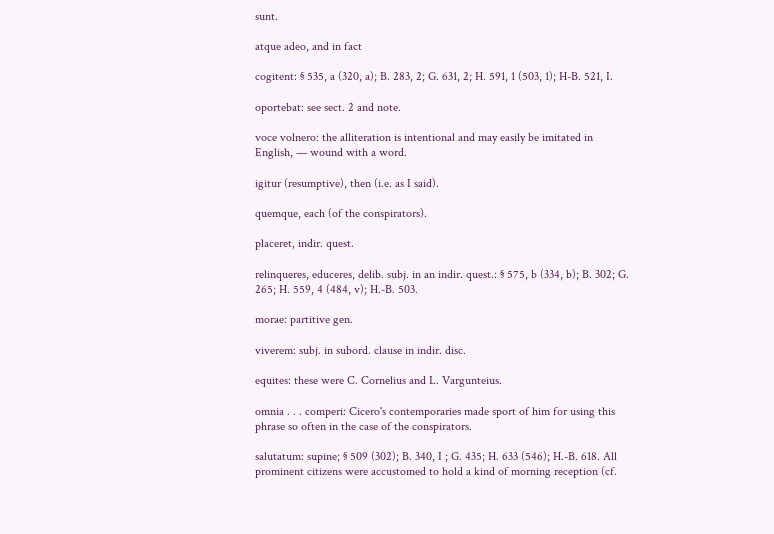sunt.

atque adeo, and in fact

cogitent: § 535, a (320, a); B. 283, 2; G. 631, 2; H. 591, 1 (503, 1); H-B. 521, I.

oportebat: see sect. 2 and note.

voce volnero: the alliteration is intentional and may easily be imitated in English, — wound with a word.

igitur (resumptive), then (i.e. as I said).

quemque, each (of the conspirators).

placeret, indir. quest.

relinqueres, educeres, delib. subj. in an indir. quest.: § 575, b (334, b); B. 302; G. 265; H. 559, 4 (484, v); H.-B. 503.

morae: partitive gen.

viverem: subj. in subord. clause in indir. disc.

equites: these were C. Cornelius and L. Vargunteius.

omnia . . . comperi: Cicero's contemporaries made sport of him for using this phrase so often in the case of the conspirators.

salutatum: supine; § 509 (302); B. 340, I ; G. 435; H. 633 (546); H.-B. 618. All prominent citizens were accustomed to hold a kind of morning reception (cf.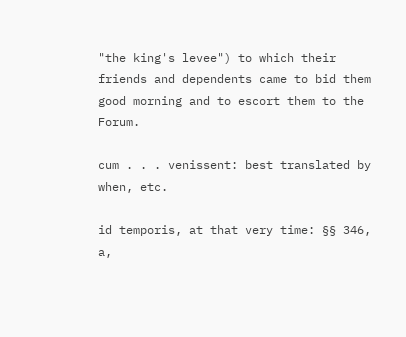"the king's levee") to which their friends and dependents came to bid them good morning and to escort them to the Forum.

cum . . . venissent: best translated by when, etc.

id temporis, at that very time: §§ 346, a,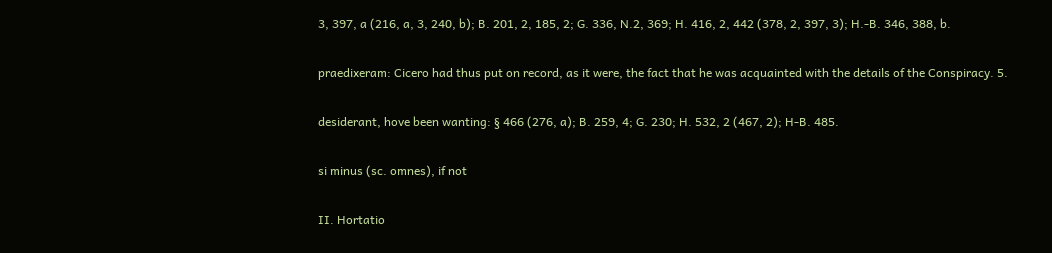3, 397, a (216, a, 3, 240, b); B. 201, 2, 185, 2; G. 336, N.2, 369; H. 416, 2, 442 (378, 2, 397, 3); H.-B. 346, 388, b.

praedixeram: Cicero had thus put on record, as it were, the fact that he was acquainted with the details of the Conspiracy. 5.

desiderant, hove been wanting: § 466 (276, a); B. 259, 4; G. 230; H. 532, 2 (467, 2); H-B. 485.

si minus (sc. omnes), if not

II. Hortatio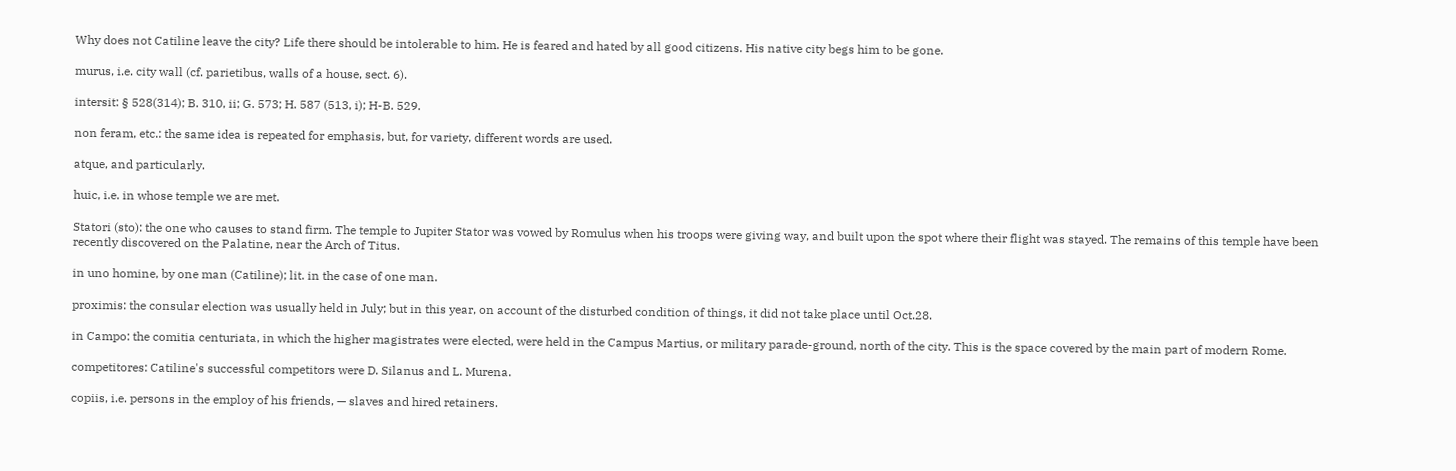Why does not Catiline leave the city? Life there should be intolerable to him. He is feared and hated by all good citizens. His native city begs him to be gone.

murus, i.e. city wall (cf. parietibus, walls of a house, sect. 6).

intersit: § 528(314); B. 310, ii; G. 573; H. 587 (513, i); H-B. 529.

non feram, etc.: the same idea is repeated for emphasis, but, for variety, different words are used.

atque, and particularly.

huic, i.e. in whose temple we are met.

Statori (sto): the one who causes to stand firm. The temple to Jupiter Stator was vowed by Romulus when his troops were giving way, and built upon the spot where their flight was stayed. The remains of this temple have been recently discovered on the Palatine, near the Arch of Titus.

in uno homine, by one man (Catiline); lit. in the case of one man.

proximis: the consular election was usually held in July; but in this year, on account of the disturbed condition of things, it did not take place until Oct.28.

in Campo: the comitia centuriata, in which the higher magistrates were elected, were held in the Campus Martius, or military parade-ground, north of the city. This is the space covered by the main part of modern Rome.

competitores: Catiline's successful competitors were D. Silanus and L. Murena.

copiis, i.e. persons in the employ of his friends, — slaves and hired retainers.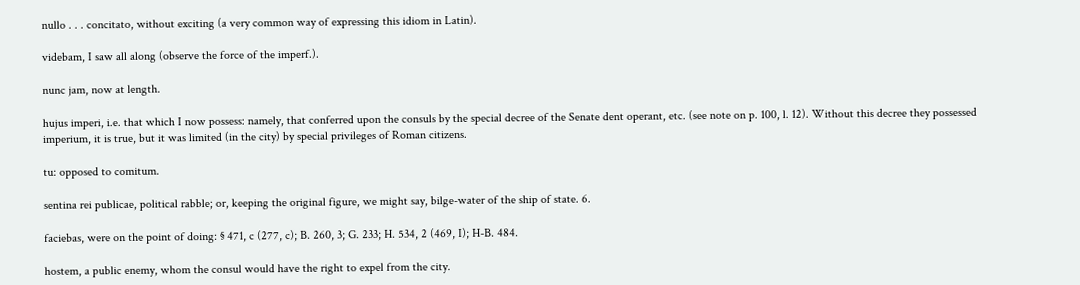nullo . . . concitato, without exciting (a very common way of expressing this idiom in Latin).

videbam, I saw all along (observe the force of the imperf.).

nunc jam, now at length.

hujus imperi, i.e. that which I now possess: namely, that conferred upon the consuls by the special decree of the Senate dent operant, etc. (see note on p. 100, l. 12). Without this decree they possessed imperium, it is true, but it was limited (in the city) by special privileges of Roman citizens.

tu: opposed to comitum.

sentina rei publicae, political rabble; or, keeping the original figure, we might say, bilge-water of the ship of state. 6.

faciebas, were on the point of doing: § 471, c (277, c); B. 260, 3; G. 233; H. 534, 2 (469, I); H-B. 484.

hostem, a public enemy, whom the consul would have the right to expel from the city.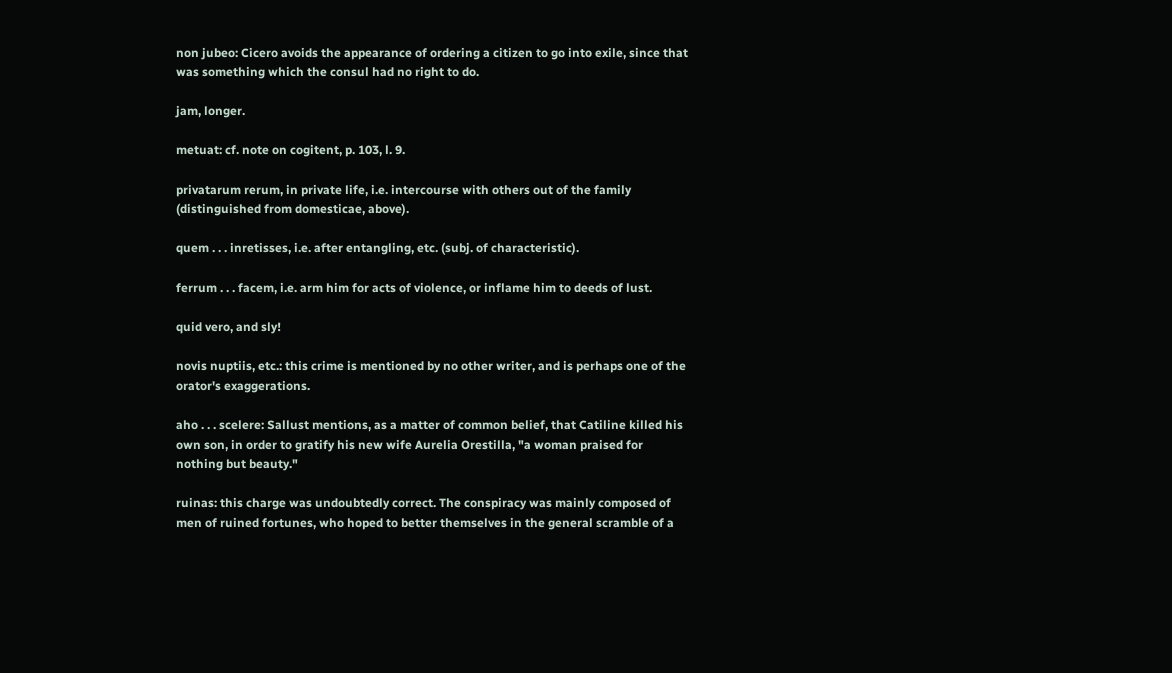non jubeo: Cicero avoids the appearance of ordering a citizen to go into exile, since that was something which the consul had no right to do.

jam, longer.

metuat: cf. note on cogitent, p. 103, l. 9.

privatarum rerum, in private life, i.e. intercourse with others out of the family (distinguished from domesticae, above).

quem . . . inretisses, i.e. after entangling, etc. (subj. of characteristic).

ferrum . . . facem, i.e. arm him for acts of violence, or inflame him to deeds of lust.

quid vero, and sly!

novis nuptiis, etc.: this crime is mentioned by no other writer, and is perhaps one of the orator's exaggerations.

aho . . . scelere: Sallust mentions, as a matter of common belief, that Catiline killed his own son, in order to gratify his new wife Aurelia Orestilla, "a woman praised for nothing but beauty."

ruinas: this charge was undoubtedly correct. The conspiracy was mainly composed of men of ruined fortunes, who hoped to better themselves in the general scramble of a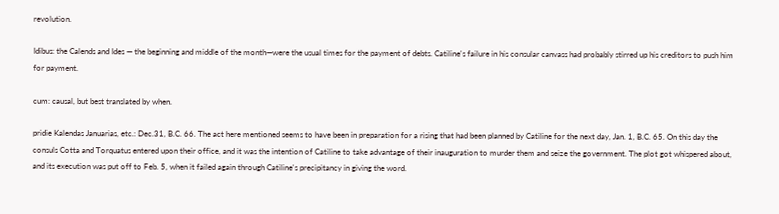revolution.

Idibus: the Calends and Ides — the beginning and middle of the month—were the usual times for the payment of debts. Catiline's failure in his consular canvass had probably stirred up his creditors to push him for payment.

cum: causal, but best translated by when.

pridie Kalendas Januarias, etc.: Dec.31, B.C. 66. The act here mentioned seems to have been in preparation for a rising that had been planned by Catiline for the next day, Jan. 1, B.C. 65. On this day the consuls Cotta and Torquatus entered upon their office, and it was the intention of Catiline to take advantage of their inauguration to murder them and seize the government. The plot got whispered about, and its execution was put off to Feb. 5, when it failed again through Catiline's precipitancy in giving the word.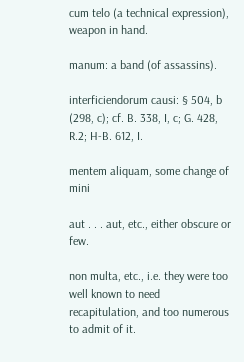cum telo (a technical expression), weapon in hand.

manum: a band (of assassins).

interficiendorum causi: § 504, b (298, c); cf. B. 338, I, c; G. 428, R.2; H-B. 612, I.

mentem aliquam, some change of mini

aut . . . aut, etc., either obscure or few.

non multa, etc., i.e. they were too well known to need recapitulation, and too numerous to admit of it.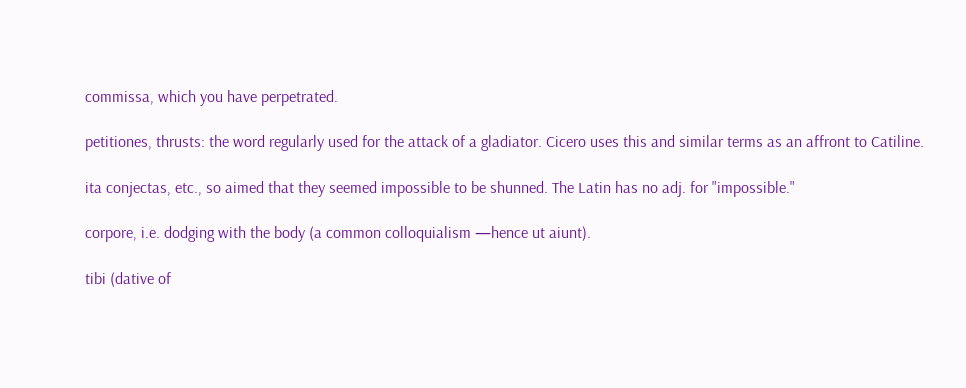commissa, which you have perpetrated.

petitiones, thrusts: the word regularly used for the attack of a gladiator. Cicero uses this and similar terms as an affront to Catiline.

ita conjectas, etc., so aimed that they seemed impossible to be shunned. The Latin has no adj. for "impossible."

corpore, i.e. dodging with the body (a common colloquialism —hence ut aiunt).

tibi (dative of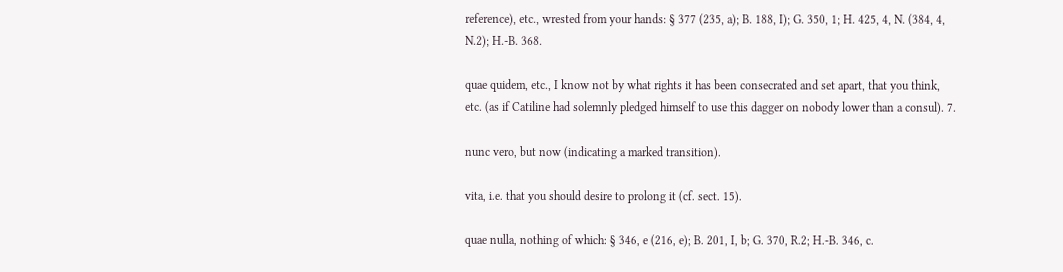reference), etc., wrested from your hands: § 377 (235, a); B. 188, I); G. 350, 1; H. 425, 4, N. (384, 4, N.2); H.-B. 368.

quae quidem, etc., I know not by what rights it has been consecrated and set apart, that you think, etc. (as if Catiline had solemnly pledged himself to use this dagger on nobody lower than a consul). 7.

nunc vero, but now (indicating a marked transition).

vita, i.e. that you should desire to prolong it (cf. sect. 15).

quae nulla, nothing of which: § 346, e (216, e); B. 201, I, b; G. 370, R.2; H.-B. 346, c.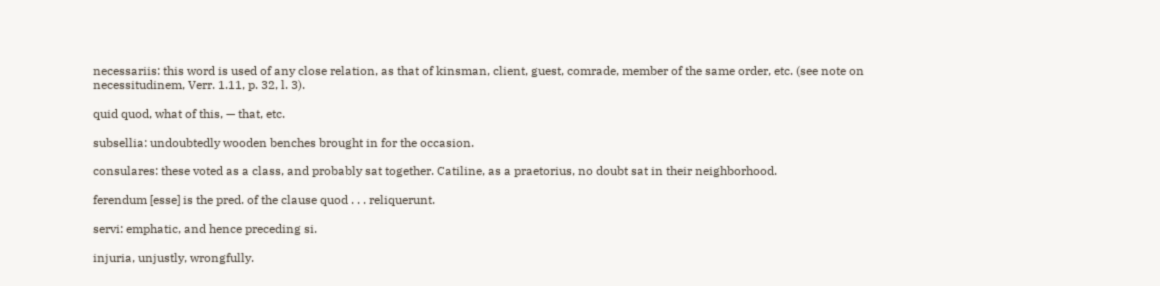necessariis: this word is used of any close relation, as that of kinsman, client, guest, comrade, member of the same order, etc. (see note on necessitudinem, Verr. 1.11, p. 32, l. 3).

quid quod, what of this, — that, etc.

subsellia: undoubtedly wooden benches brought in for the occasion.

consulares: these voted as a class, and probably sat together. Catiline, as a praetorius, no doubt sat in their neighborhood.

ferendum [esse] is the pred. of the clause quod . . . reliquerunt.

servi: emphatic, and hence preceding si.

injuria, unjustly, wrongfully.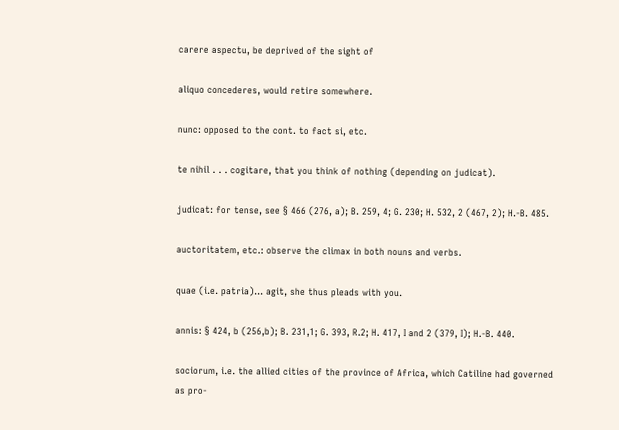carere aspectu, be deprived of the sight of

aliquo concederes, would retire somewhere.

nunc: opposed to the cont. to fact si, etc.

te nihil . . . cogitare, that you think of nothing (depending on judicat).

judicat: for tense, see § 466 (276, a); B. 259, 4; G. 230; H. 532, 2 (467, 2); H.-B. 485.

auctoritatem, etc.: observe the climax in both nouns and verbs.

quae (i.e. patria)... agit, she thus pleads with you.

annis: § 424, b (256,b); B. 231,1; G. 393, R.2; H. 417, I and 2 (379, I); H.-B. 440.

sociorum, i.e. the allied cities of the province of Africa, which Catiline had governed as pro-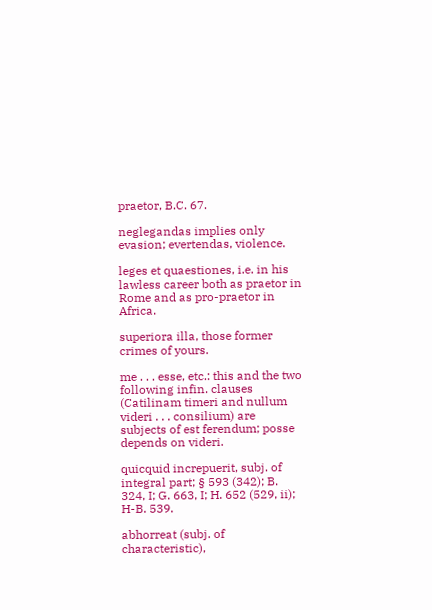praetor, B.C. 67.

neglegandas implies only evasion; evertendas, violence.

leges et quaestiones, i.e. in his lawless career both as praetor in Rome and as pro-praetor in Africa.

superiora illa, those former crimes of yours.

me . . . esse, etc.: this and the two following infin. clauses (Catilinam timeri and nullum videri . . . consilium) are subjects of est ferendum; posse depends on videri.

quicquid increpuerit, subj. of integral part; § 593 (342); B. 324, I; G. 663, I; H. 652 (529, ii); H-B. 539.

abhorreat (subj. of characteristic),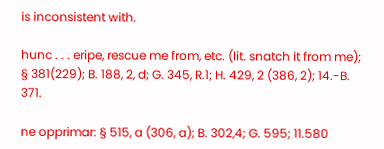is inconsistent with.

hunc . . . eripe, rescue me from, etc. (lit. snatch it from me); § 381(229); B. 188, 2, d; G. 345, R.1; H. 429, 2 (386, 2); 14.-B. 371.

ne opprimar: § 515, a (306, a); B. 302,4; G. 595; 11.580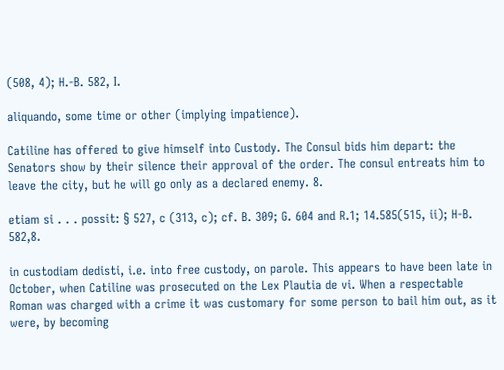(508, 4); H.-B. 582, I.

aliquando, some time or other (implying impatience).

Catiline has offered to give himself into Custody. The Consul bids him depart: the Senators show by their silence their approval of the order. The consul entreats him to leave the city, but he will go only as a declared enemy. 8.

etiam si . . . possit: § 527, c (313, c); cf. B. 309; G. 604 and R.1; 14.585(515, ii); H-B. 582,8.

in custodiam dedisti, i.e. into free custody, on parole. This appears to have been late in October, when Catiline was prosecuted on the Lex Plautia de vi. When a respectable Roman was charged with a crime it was customary for some person to bail him out, as it were, by becoming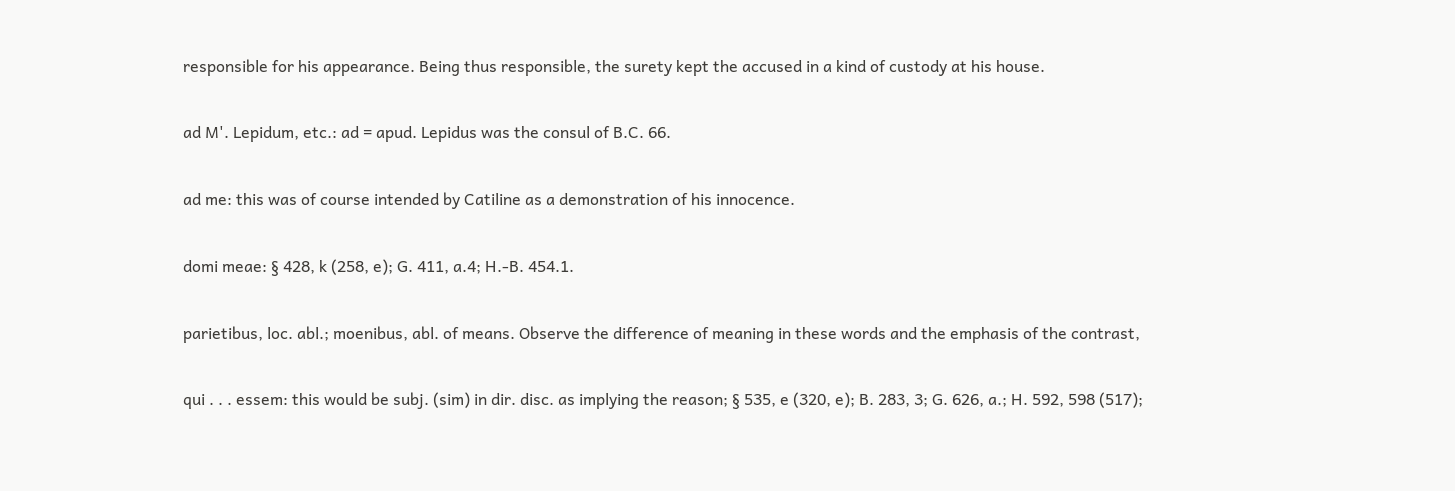responsible for his appearance. Being thus responsible, the surety kept the accused in a kind of custody at his house.

ad M'. Lepidum, etc.: ad = apud. Lepidus was the consul of B.C. 66.

ad me: this was of course intended by Catiline as a demonstration of his innocence.

domi meae: § 428, k (258, e); G. 411, a.4; H.-B. 454.1.

parietibus, loc. abl.; moenibus, abl. of means. Observe the difference of meaning in these words and the emphasis of the contrast,

qui . . . essem: this would be subj. (sim) in dir. disc. as implying the reason; § 535, e (320, e); B. 283, 3; G. 626, a.; H. 592, 598 (517);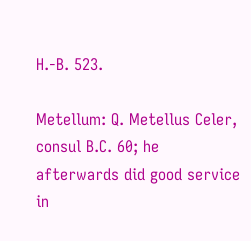H.-B. 523.

Metellum: Q. Metellus Celer, consul B.C. 60; he afterwards did good service in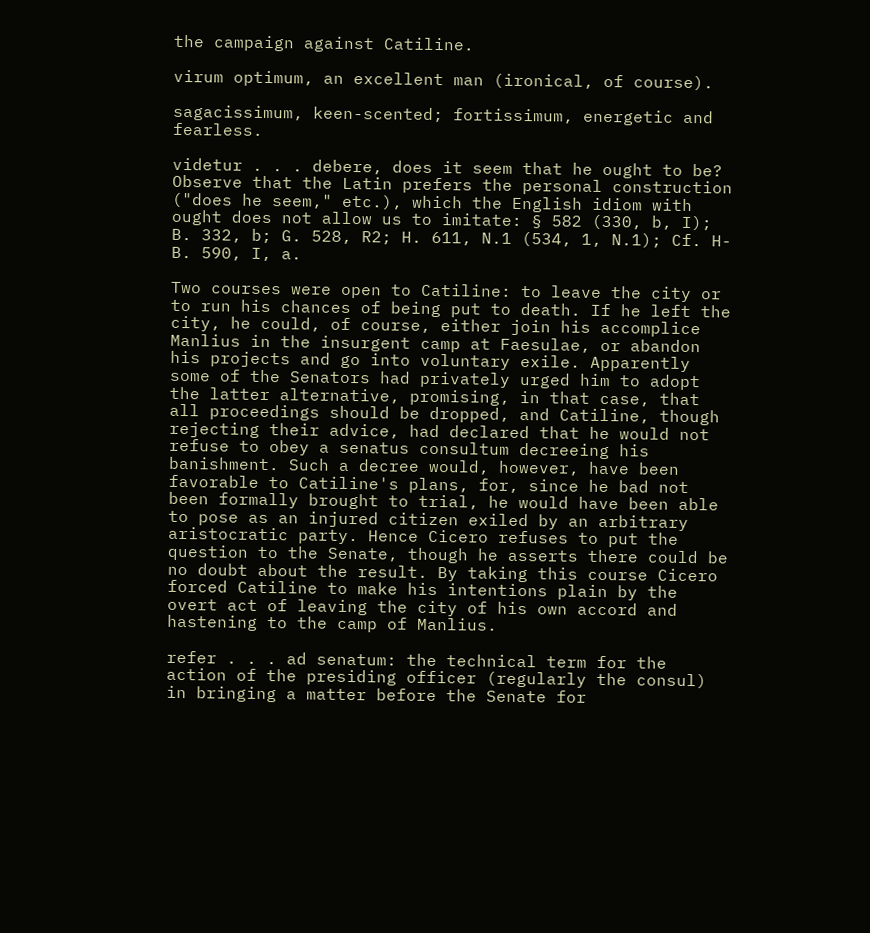the campaign against Catiline.

virum optimum, an excellent man (ironical, of course).

sagacissimum, keen-scented; fortissimum, energetic and fearless.

videtur . . . debere, does it seem that he ought to be? Observe that the Latin prefers the personal construction ("does he seem," etc.), which the English idiom with ought does not allow us to imitate: § 582 (330, b, I); B. 332, b; G. 528, R2; H. 611, N.1 (534, 1, N.1); Cf. H-B. 590, I, a.

Two courses were open to Catiline: to leave the city or to run his chances of being put to death. If he left the city, he could, of course, either join his accomplice Manlius in the insurgent camp at Faesulae, or abandon his projects and go into voluntary exile. Apparently some of the Senators had privately urged him to adopt the latter alternative, promising, in that case, that all proceedings should be dropped, and Catiline, though rejecting their advice, had declared that he would not refuse to obey a senatus consultum decreeing his banishment. Such a decree would, however, have been favorable to Catiline's plans, for, since he bad not been formally brought to trial, he would have been able to pose as an injured citizen exiled by an arbitrary aristocratic party. Hence Cicero refuses to put the question to the Senate, though he asserts there could be no doubt about the result. By taking this course Cicero forced Catiline to make his intentions plain by the overt act of leaving the city of his own accord and hastening to the camp of Manlius.

refer . . . ad senatum: the technical term for the action of the presiding officer (regularly the consul) in bringing a matter before the Senate for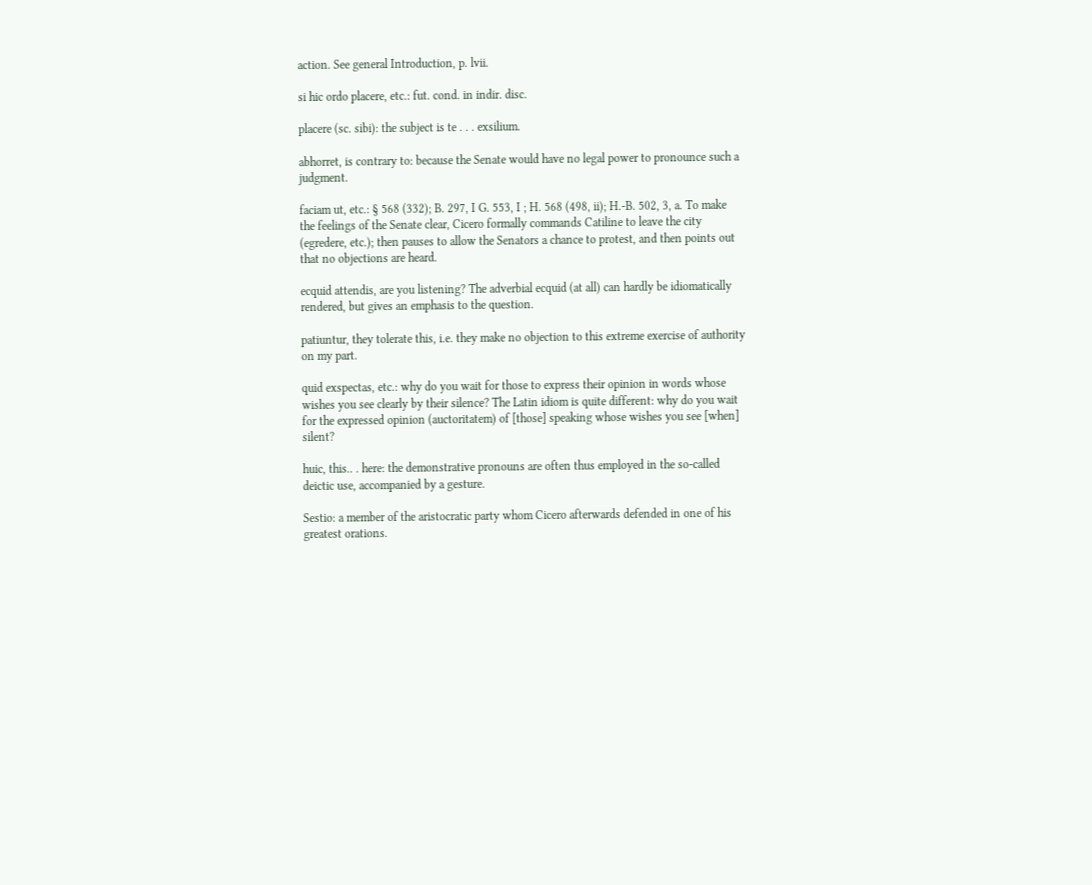action. See general Introduction, p. lvii.

si hic ordo placere, etc.: fut. cond. in indir. disc.

placere (sc. sibi): the subject is te . . . exsilium.

abhorret, is contrary to: because the Senate would have no legal power to pronounce such a judgment.

faciam ut, etc.: § 568 (332); B. 297, I G. 553, I ; H. 568 (498, ii); H.-B. 502, 3, a. To make the feelings of the Senate clear, Cicero formally commands Catiline to leave the city (egredere, etc.); then pauses to allow the Senators a chance to protest, and then points out that no objections are heard.

ecquid attendis, are you listening? The adverbial ecquid (at all) can hardly be idiomatically rendered, but gives an emphasis to the question.

patiuntur, they tolerate this, i.e. they make no objection to this extreme exercise of authority on my part.

quid exspectas, etc.: why do you wait for those to express their opinion in words whose wishes you see clearly by their silence? The Latin idiom is quite different: why do you wait for the expressed opinion (auctoritatem) of [those] speaking whose wishes you see [when] silent?

huic, this.. . here: the demonstrative pronouns are often thus employed in the so-called deictic use, accompanied by a gesture.

Sestio: a member of the aristocratic party whom Cicero afterwards defended in one of his greatest orations.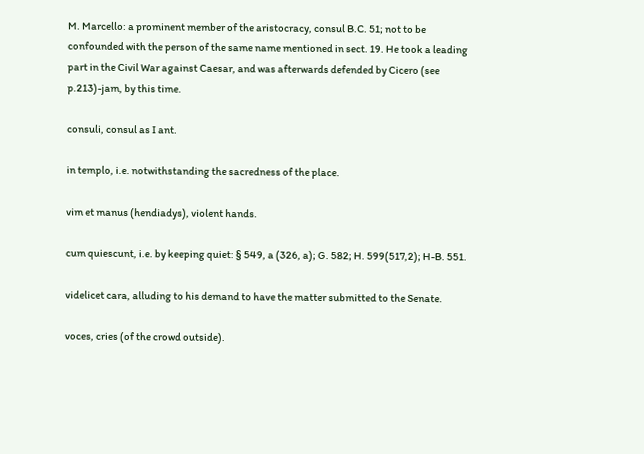M. Marcello: a prominent member of the aristocracy, consul B.C. 51; not to be confounded with the person of the same name mentioned in sect. 19. He took a leading part in the Civil War against Caesar, and was afterwards defended by Cicero (see p.213)-jam, by this time.

consuli, consul as I ant.

in templo, i.e. notwithstanding the sacredness of the place.

vim et manus (hendiadys), violent hands.

cum quiescunt, i.e. by keeping quiet: § 549, a (326, a); G. 582; H. 599(517,2); H-B. 551.

videlicet cara, alluding to his demand to have the matter submitted to the Senate.

voces, cries (of the crowd outside).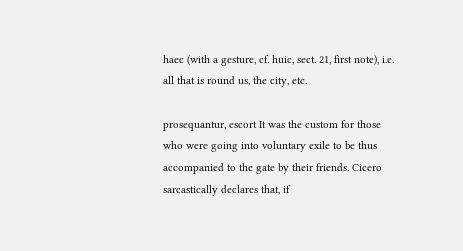haec (with a gesture, cf. huic, sect. 21, first note), i.e. all that is round us, the city, etc.

prosequantur, escort It was the custom for those who were going into voluntary exile to be thus accompanied to the gate by their friends. Cicero sarcastically declares that, if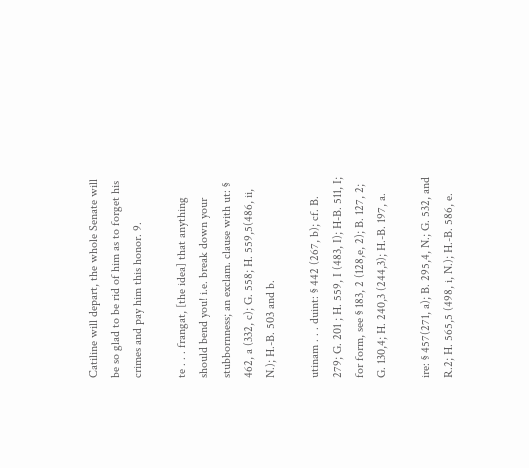Catiline will depart, the whole Senate will be so glad to be rid of him as to forget his crimes and pay him this honor. 9.

te . . . frangat, [the idea] that anything should bend you! i.e. break down your stubbornness; an exclam. clause with ut: § 462, a (332, c); G. 558; H. 559,5(486, ii, N.); H.-B. 503 and b.

utinam . . . duint: § 442 (267, b); cf. B. 279; G. 201 ; H. 559, I (483, I); H-B. 511, I; for form, see § 183, 2 (128,e, 2); B. 127, 2; G. 130,4; H. 240,3 (244,3); H.-B. 197, a.

ire: § 457(271, a); B. 295,4, N.; G. 532, and R.2; H. 565,5 (498, i, N.); H.-B. 586, e.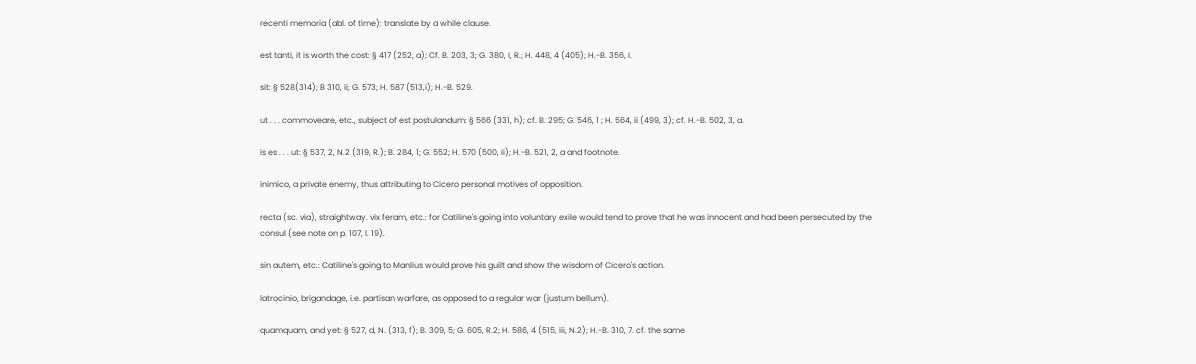recenti memoria (abl. of time): translate by a while clause.

est tanti, it is worth the cost: § 417 (252, a); Cf. B. 203, 3; G. 380, I, R.; H. 448, 4 (405); H.-B. 356, I.

sit: § 528(314); B 310, ii; G. 573; H. 587 (513,i); H.-B. 529.

ut . . . commoveare, etc., subject of est postulandum: § 566 (331, h); cf. B. 295; G. 546, 1 ; H. 564, ii (499, 3); cf. H.-B. 502, 3, a.

is es . . . ut: § 537, 2, N.2 (319, R.); B. 284, 1; G. 552; H. 570 (500, ii); H.-B. 521, 2, a and footnote.

inimico, a private enemy, thus attributing to Cicero personal motives of opposition.

recta (sc. via), straightway. vix feram, etc.: for Catiline's going into voluntary exile would tend to prove that he was innocent and had been persecuted by the consul (see note on p. 107, l. 19).

sin autem, etc.: Catiline's going to Manlius would prove his guilt and show the wisdom of Cicero's action.

latrocinio, brigandage, i.e. partisan warfare, as opposed to a regular war (justum bellum).

quamquam, and yet: § 527, d, N. (313, f); B. 309, 5; G. 605, R.2; H. 586, 4 (515, iii, N.2); H.-B. 310, 7. cf. the same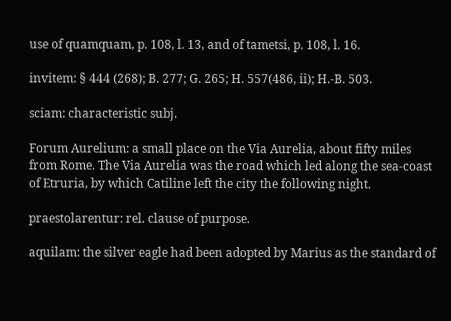use of quamquam, p. 108, l. 13, and of tametsi, p. 108, l. 16.

invitem: § 444 (268); B. 277; G. 265; H. 557(486, ii); H.-B. 503.

sciam: characteristic subj.

Forum Aurelium: a small place on the Via Aurelia, about fifty miles from Rome. The Via Aurelia was the road which led along the sea-coast of Etruria, by which Catiline left the city the following night.

praestolarentur: rel. clause of purpose.

aquilam: the silver eagle had been adopted by Marius as the standard of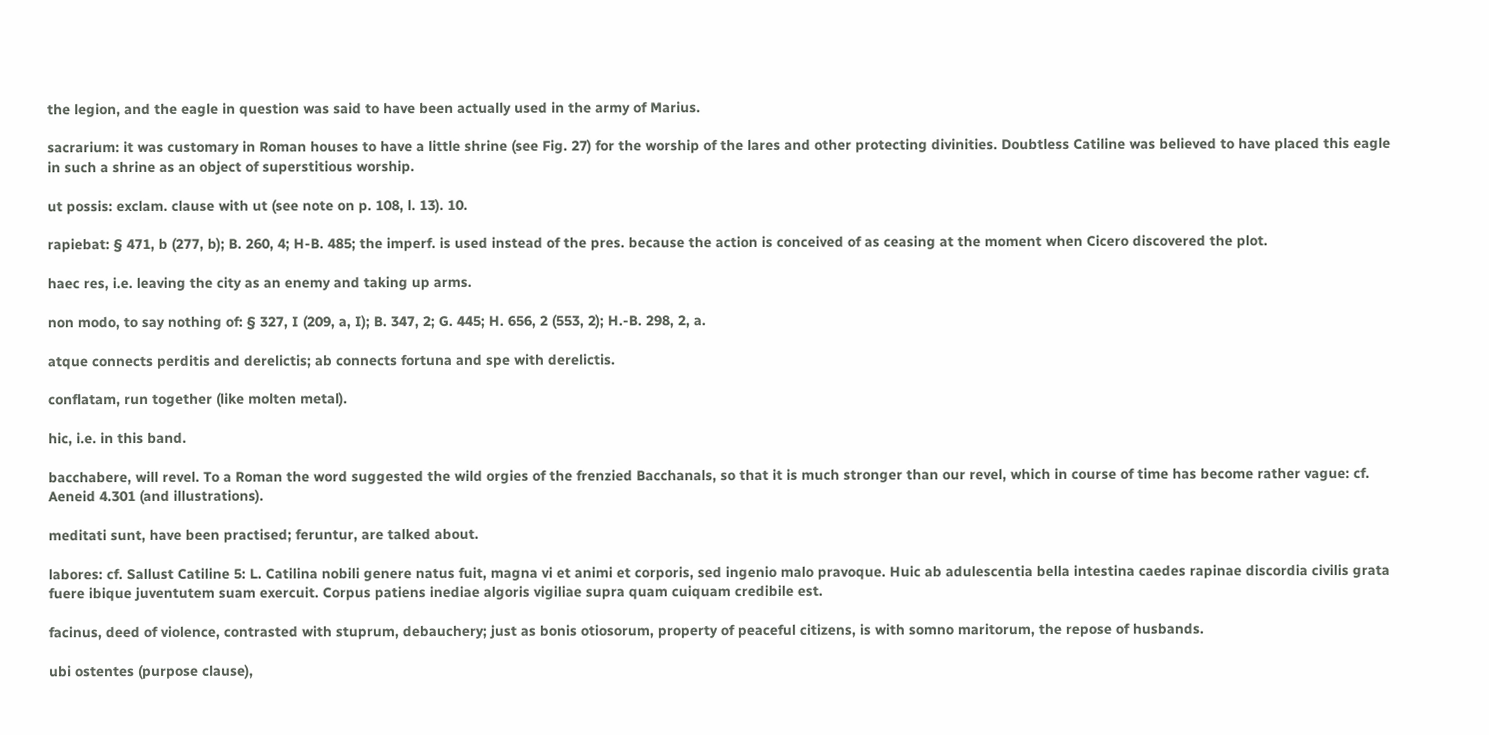the legion, and the eagle in question was said to have been actually used in the army of Marius.

sacrarium: it was customary in Roman houses to have a little shrine (see Fig. 27) for the worship of the lares and other protecting divinities. Doubtless Catiline was believed to have placed this eagle in such a shrine as an object of superstitious worship.

ut possis: exclam. clause with ut (see note on p. 108, l. 13). 10.

rapiebat: § 471, b (277, b); B. 260, 4; H-B. 485; the imperf. is used instead of the pres. because the action is conceived of as ceasing at the moment when Cicero discovered the plot.

haec res, i.e. leaving the city as an enemy and taking up arms.

non modo, to say nothing of: § 327, I (209, a, I); B. 347, 2; G. 445; H. 656, 2 (553, 2); H.-B. 298, 2, a.

atque connects perditis and derelictis; ab connects fortuna and spe with derelictis.

conflatam, run together (like molten metal).

hic, i.e. in this band.

bacchabere, will revel. To a Roman the word suggested the wild orgies of the frenzied Bacchanals, so that it is much stronger than our revel, which in course of time has become rather vague: cf. Aeneid 4.301 (and illustrations).

meditati sunt, have been practised; feruntur, are talked about.

labores: cf. Sallust Catiline 5: L. Catilina nobili genere natus fuit, magna vi et animi et corporis, sed ingenio malo pravoque. Huic ab adulescentia bella intestina caedes rapinae discordia civilis grata fuere ibique juventutem suam exercuit. Corpus patiens inediae algoris vigiliae supra quam cuiquam credibile est.

facinus, deed of violence, contrasted with stuprum, debauchery; just as bonis otiosorum, property of peaceful citizens, is with somno maritorum, the repose of husbands.

ubi ostentes (purpose clause),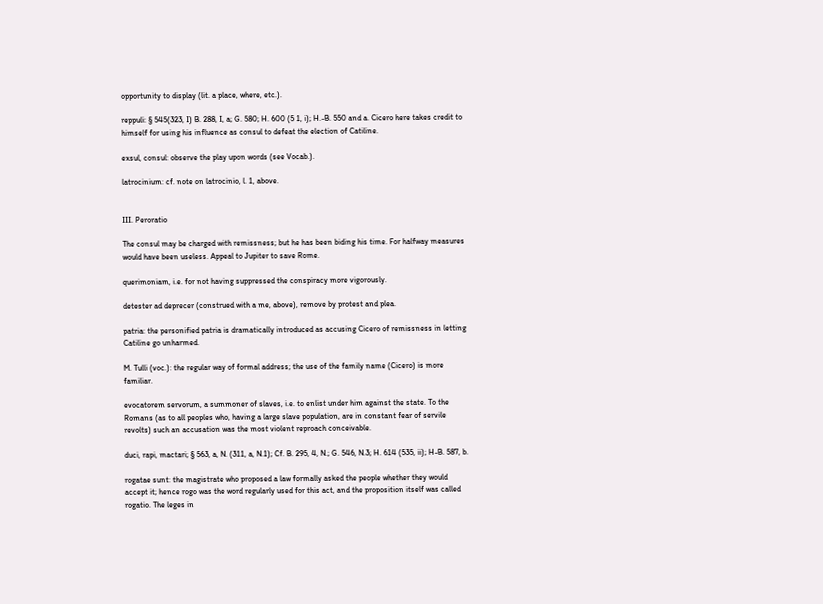opportunity to display (lit. a place, where, etc.).

reppuli: § 545(323, I) B. 288, I, a; G. 580; H. 600 (5 1, i); H.-B. 550 and a. Cicero here takes credit to himself for using his influence as consul to defeat the election of Catiline.

exsul, consul: observe the play upon words (see Vocab.).

latrocinium: cf. note on latrocinio, l. 1, above.


III. Peroratio

The consul may be charged with remissness; but he has been biding his time. For halfway measures would have been useless. Appeal to Jupiter to save Rome.

querimoniam, i.e. for not having suppressed the conspiracy more vigorously.

detester ad deprecer (construed with a me, above), remove by protest and plea.

patria: the personified patria is dramatically introduced as accusing Cicero of remissness in letting Catiline go unharmed.

M. Tulli (voc.): the regular way of formal address; the use of the family name (Cicero) is more familiar.

evocatorem servorum, a summoner of slaves, i.e. to enlist under him against the state. To the Romans (as to all peoples who, having a large slave population, are in constant fear of servile revolts) such an accusation was the most violent reproach conceivable.

duci, rapi, mactari; § 563, a, N. (311, a, N.1); Cf. B. 295, 4, N.; G. 546, N.3; H. 614 (535, ii); H-B. 587, b.

rogatae sunt: the magistrate who proposed a law formally asked the people whether they would accept it; hence rogo was the word regularly used for this act, and the proposition itself was called rogatio. The leges in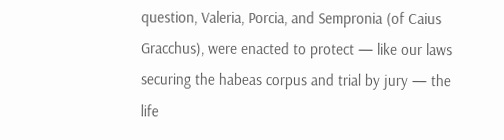question, Valeria, Porcia, and Sempronia (of Caius Gracchus), were enacted to protect — like our laws securing the habeas corpus and trial by jury — the life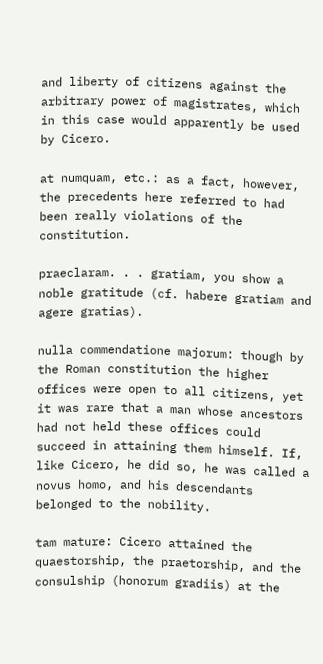and liberty of citizens against the arbitrary power of magistrates, which in this case would apparently be used by Cicero.

at numquam, etc.: as a fact, however, the precedents here referred to had been really violations of the constitution.

praeclaram. . . gratiam, you show a noble gratitude (cf. habere gratiam and agere gratias).

nulla commendatione majorum: though by the Roman constitution the higher offices were open to all citizens, yet it was rare that a man whose ancestors had not held these offices could succeed in attaining them himself. If, like Cicero, he did so, he was called a novus homo, and his descendants belonged to the nobility.

tam mature: Cicero attained the quaestorship, the praetorship, and the consulship (honorum gradiis) at the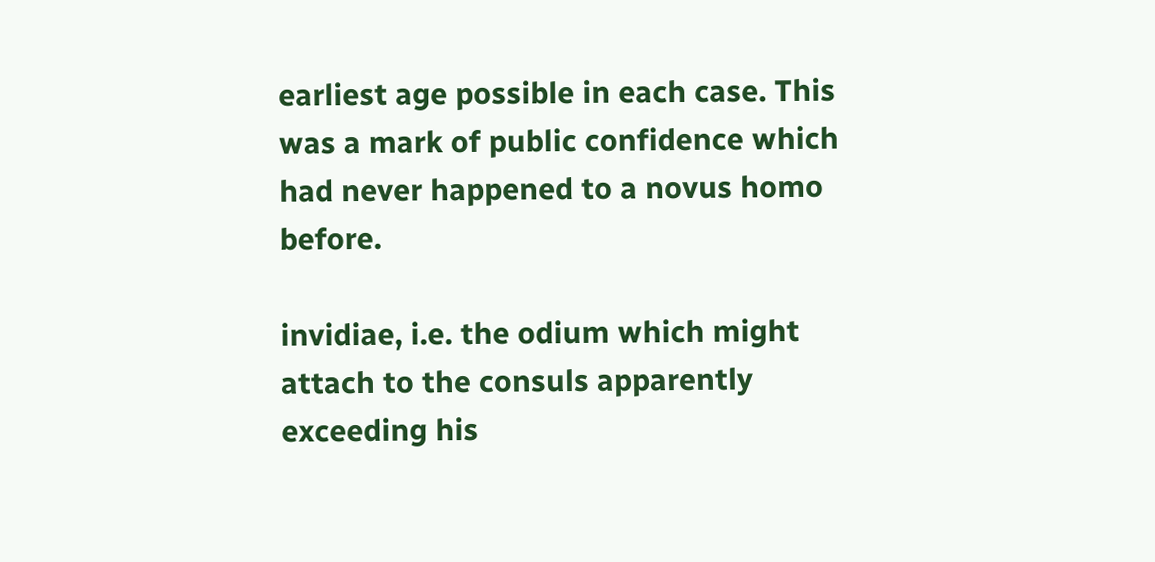earliest age possible in each case. This was a mark of public confidence which had never happened to a novus homo before.

invidiae, i.e. the odium which might attach to the consuls apparently exceeding his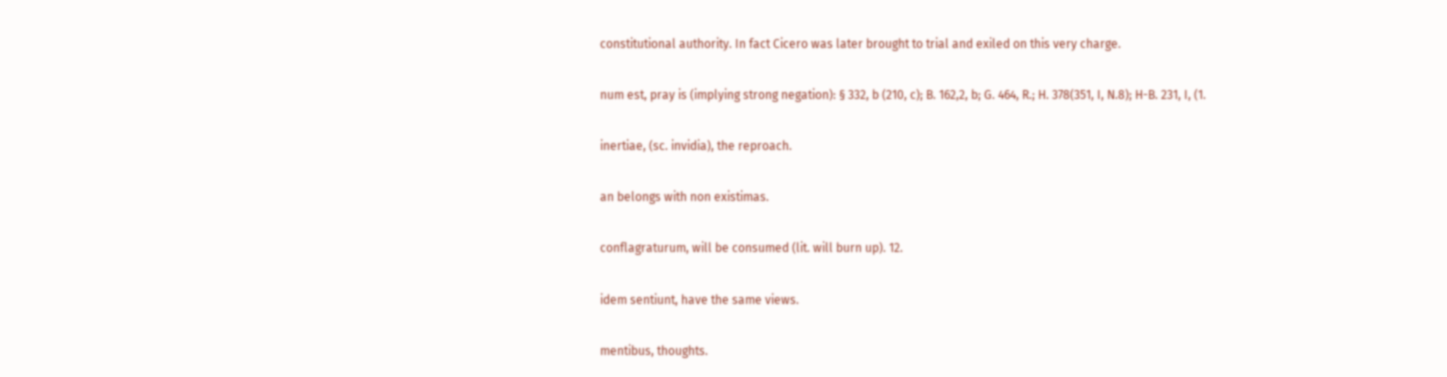constitutional authority. In fact Cicero was later brought to trial and exiled on this very charge.

num est, pray is (implying strong negation): § 332, b (210, c); B. 162,2, b; G. 464, R.; H. 378(351, I, N.8); H-B. 231, I, (1.

inertiae, (sc. invidia), the reproach.

an belongs with non existimas.

conflagraturum, will be consumed (lit. will burn up). 12.

idem sentiunt, have the same views.

mentibus, thoughts.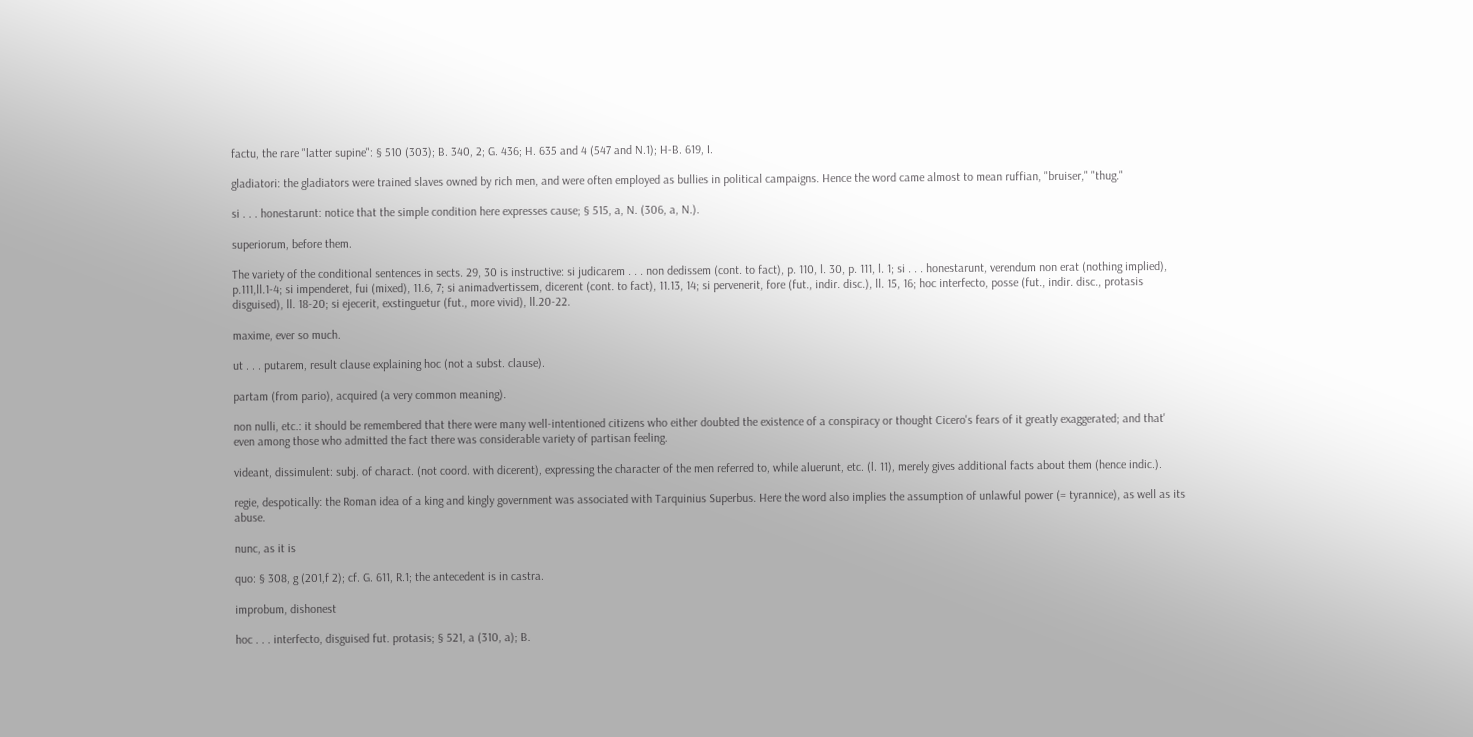factu, the rare "latter supine": § 510 (303); B. 340, 2; G. 436; H. 635 and 4 (547 and N.1); H-B. 619, I.

gladiatori: the gladiators were trained slaves owned by rich men, and were often employed as bullies in political campaigns. Hence the word came almost to mean ruffian, "bruiser," "thug."

si . . . honestarunt: notice that the simple condition here expresses cause; § 515, a, N. (306, a, N.).

superiorum, before them.

The variety of the conditional sentences in sects. 29, 30 is instructive: si judicarem . . . non dedissem (cont. to fact), p. 110, l. 30, p. 111, l. 1; si . . . honestarunt, verendum non erat (nothing implied), p.111,ll.1-4; si impenderet, fui (mixed), 11.6, 7; si animadvertissem, dicerent (cont. to fact), 11.13, 14; si pervenerit, fore (fut., indir. disc.), ll. 15, 16; hoc interfecto, posse (fut., indir. disc., protasis disguised), ll. 18-20; si ejecerit, exstinguetur (fut., more vivid), ll.20-22.

maxime, ever so much.

ut . . . putarem, result clause explaining hoc (not a subst. clause).

partam (from pario), acquired (a very common meaning).

non nulli, etc.: it should be remembered that there were many well-intentioned citizens who either doubted the existence of a conspiracy or thought Cicero's fears of it greatly exaggerated; and that' even among those who admitted the fact there was considerable variety of partisan feeling.

videant, dissimulent: subj. of charact. (not coord. with dicerent), expressing the character of the men referred to, while aluerunt, etc. (l. 11), merely gives additional facts about them (hence indic.).

regie, despotically: the Roman idea of a king and kingly government was associated with Tarquinius Superbus. Here the word also implies the assumption of unlawful power (= tyrannice), as well as its abuse.

nunc, as it is

quo: § 308, g (201,f 2); cf. G. 611, R.1; the antecedent is in castra.

improbum, dishonest

hoc . . . interfecto, disguised fut. protasis; § 521, a (310, a); B.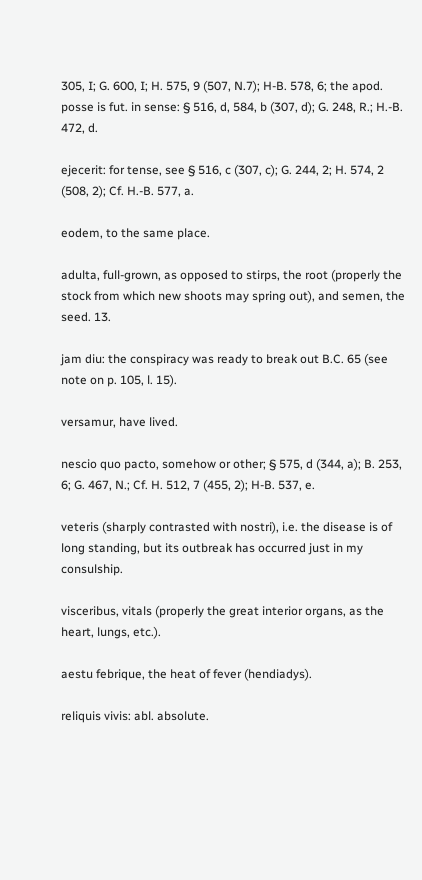305, I; G. 600, I; H. 575, 9 (507, N.7); H-B. 578, 6; the apod. posse is fut. in sense: § 516, d, 584, b (307, d); G. 248, R.; H.-B. 472, d.

ejecerit: for tense, see § 516, c (307, c); G. 244, 2; H. 574, 2 (508, 2); Cf. H.-B. 577, a.

eodem, to the same place.

adulta, full-grown, as opposed to stirps, the root (properly the stock from which new shoots may spring out), and semen, the seed. 13.

jam diu: the conspiracy was ready to break out B.C. 65 (see note on p. 105, l. 15).

versamur, have lived.

nescio quo pacto, somehow or other; § 575, d (344, a); B. 253, 6; G. 467, N.; Cf. H. 512, 7 (455, 2); H-B. 537, e.

veteris (sharply contrasted with nostri), i.e. the disease is of long standing, but its outbreak has occurred just in my consulship.

visceribus, vitals (properly the great interior organs, as the heart, lungs, etc.).

aestu febrique, the heat of fever (hendiadys).

reliquis vivis: abl. absolute.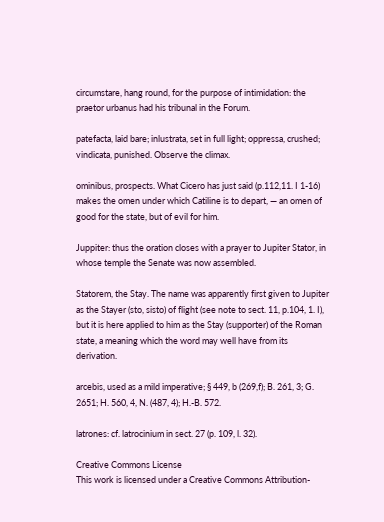circumstare, hang round, for the purpose of intimidation: the praetor urbanus had his tribunal in the Forum.

patefacta, laid bare; inlustrata, set in full light; oppressa, crushed; vindicata, punished. Observe the climax.

ominibus, prospects. What Cicero has just said (p.112,11. I 1-16) makes the omen under which Catiline is to depart, — an omen of good for the state, but of evil for him.

Juppiter: thus the oration closes with a prayer to Jupiter Stator, in whose temple the Senate was now assembled.

Statorem, the Stay. The name was apparently first given to Jupiter as the Stayer (sto, sisto) of flight (see note to sect. 11, p.104, 1. I), but it is here applied to him as the Stay (supporter) of the Roman state, a meaning which the word may well have from its derivation.

arcebis, used as a mild imperative; § 449, b (269,f); B. 261, 3; G. 2651; H. 560, 4, N. (487, 4); H.-B. 572.

latrones: cf. latrocinium in sect. 27 (p. 109, l. 32).

Creative Commons License
This work is licensed under a Creative Commons Attribution-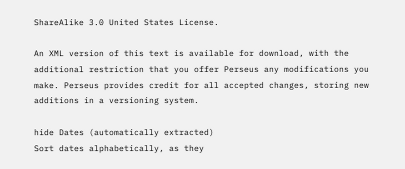ShareAlike 3.0 United States License.

An XML version of this text is available for download, with the additional restriction that you offer Perseus any modifications you make. Perseus provides credit for all accepted changes, storing new additions in a versioning system.

hide Dates (automatically extracted)
Sort dates alphabetically, as they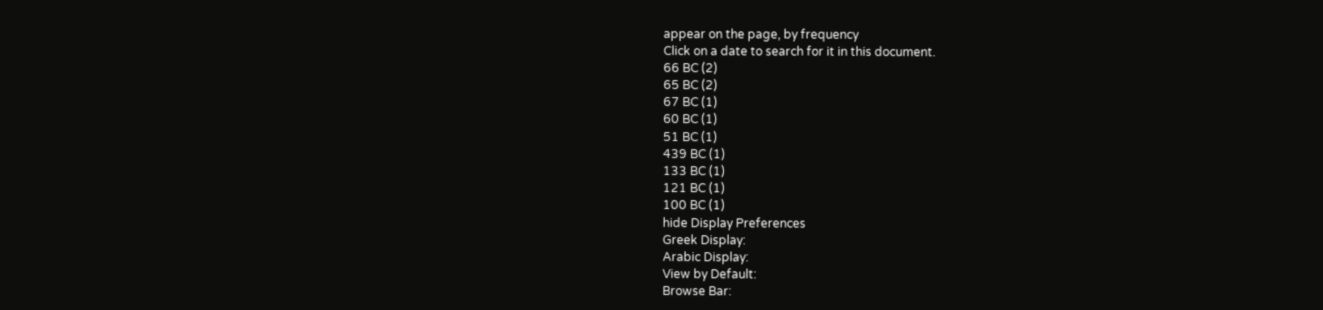appear on the page, by frequency
Click on a date to search for it in this document.
66 BC (2)
65 BC (2)
67 BC (1)
60 BC (1)
51 BC (1)
439 BC (1)
133 BC (1)
121 BC (1)
100 BC (1)
hide Display Preferences
Greek Display:
Arabic Display:
View by Default:
Browse Bar: